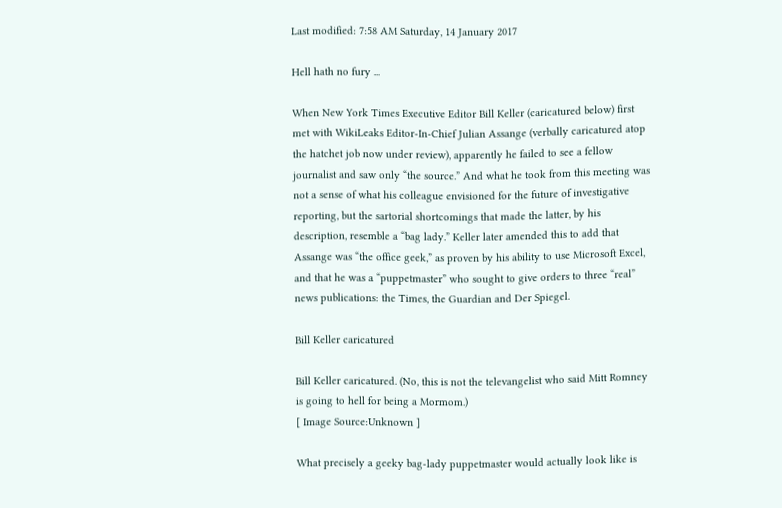Last modified: 7:58 AM Saturday, 14 January 2017

Hell hath no fury ...

When New York Times Executive Editor Bill Keller (caricatured below) first met with WikiLeaks Editor-In-Chief Julian Assange (verbally caricatured atop the hatchet job now under review), apparently he failed to see a fellow journalist and saw only “the source.” And what he took from this meeting was not a sense of what his colleague envisioned for the future of investigative reporting, but the sartorial shortcomings that made the latter, by his description, resemble a “bag lady.” Keller later amended this to add that Assange was “the office geek,” as proven by his ability to use Microsoft Excel, and that he was a “puppetmaster” who sought to give orders to three “real” news publications: the Times, the Guardian and Der Spiegel.

Bill Keller caricatured

Bill Keller caricatured. (No, this is not the televangelist who said Mitt Romney is going to hell for being a Mormom.)
[ Image Source:Unknown ]

What precisely a geeky bag-lady puppetmaster would actually look like is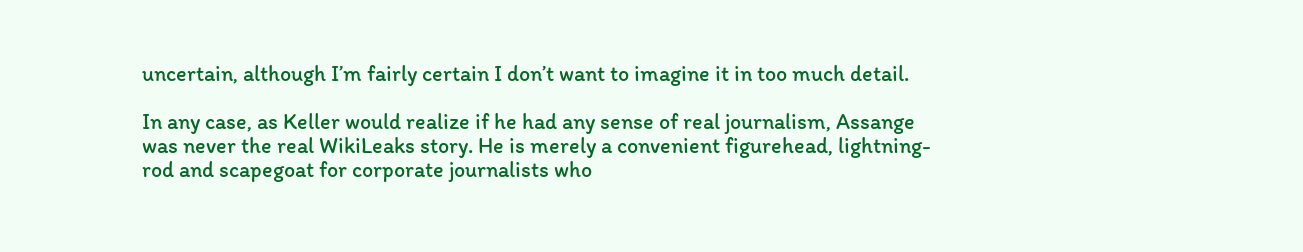uncertain, although I’m fairly certain I don’t want to imagine it in too much detail.

In any case, as Keller would realize if he had any sense of real journalism, Assange was never the real WikiLeaks story. He is merely a convenient figurehead, lightning-rod and scapegoat for corporate journalists who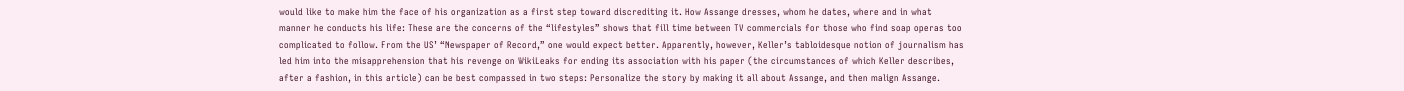would like to make him the face of his organization as a first step toward discrediting it. How Assange dresses, whom he dates, where and in what manner he conducts his life: These are the concerns of the “lifestyles” shows that fill time between TV commercials for those who find soap operas too complicated to follow. From the US’ “Newspaper of Record,” one would expect better. Apparently, however, Keller’s tabloidesque notion of journalism has led him into the misapprehension that his revenge on WikiLeaks for ending its association with his paper (the circumstances of which Keller describes, after a fashion, in this article) can be best compassed in two steps: Personalize the story by making it all about Assange, and then malign Assange.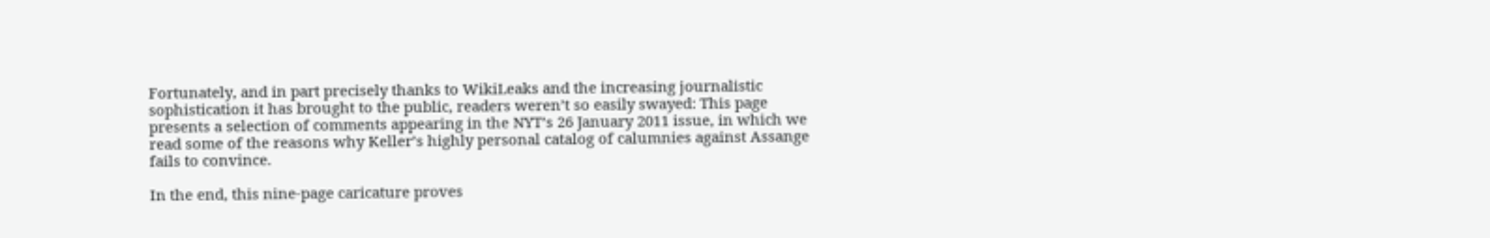Fortunately, and in part precisely thanks to WikiLeaks and the increasing journalistic sophistication it has brought to the public, readers weren’t so easily swayed: This page presents a selection of comments appearing in the NYT’s 26 January 2011 issue, in which we read some of the reasons why Keller’s highly personal catalog of calumnies against Assange fails to convince.

In the end, this nine-page caricature proves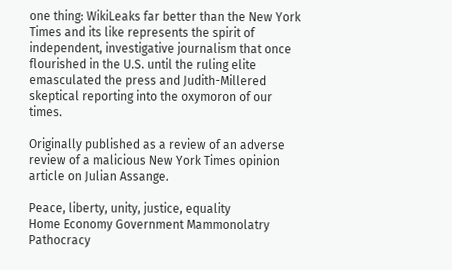one thing: WikiLeaks far better than the New York Times and its like represents the spirit of independent, investigative journalism that once flourished in the U.S. until the ruling elite emasculated the press and Judith-Millered skeptical reporting into the oxymoron of our times.

Originally published as a review of an adverse review of a malicious New York Times opinion article on Julian Assange.

Peace, liberty, unity, justice, equality
Home Economy Government Mammonolatry Pathocracy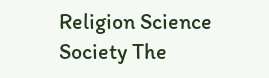Religion Science Society The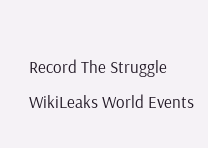Record The Struggle WikiLeaks World Events